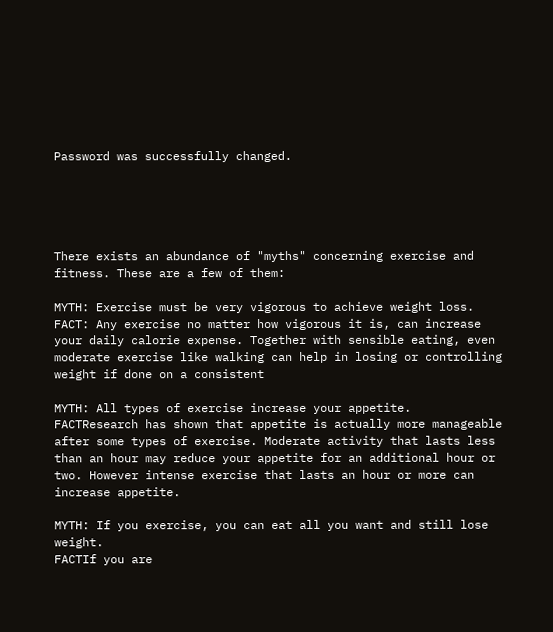Password was successfully changed.





There exists an abundance of "myths" concerning exercise and fitness. These are a few of them:

MYTH: Exercise must be very vigorous to achieve weight loss.
FACT: Any exercise no matter how vigorous it is, can increase your daily calorie expense. Together with sensible eating, even moderate exercise like walking can help in losing or controlling weight if done on a consistent

MYTH: All types of exercise increase your appetite.
FACTResearch has shown that appetite is actually more manageable after some types of exercise. Moderate activity that lasts less than an hour may reduce your appetite for an additional hour or two. However intense exercise that lasts an hour or more can increase appetite.

MYTH: If you exercise, you can eat all you want and still lose weight.
FACTIf you are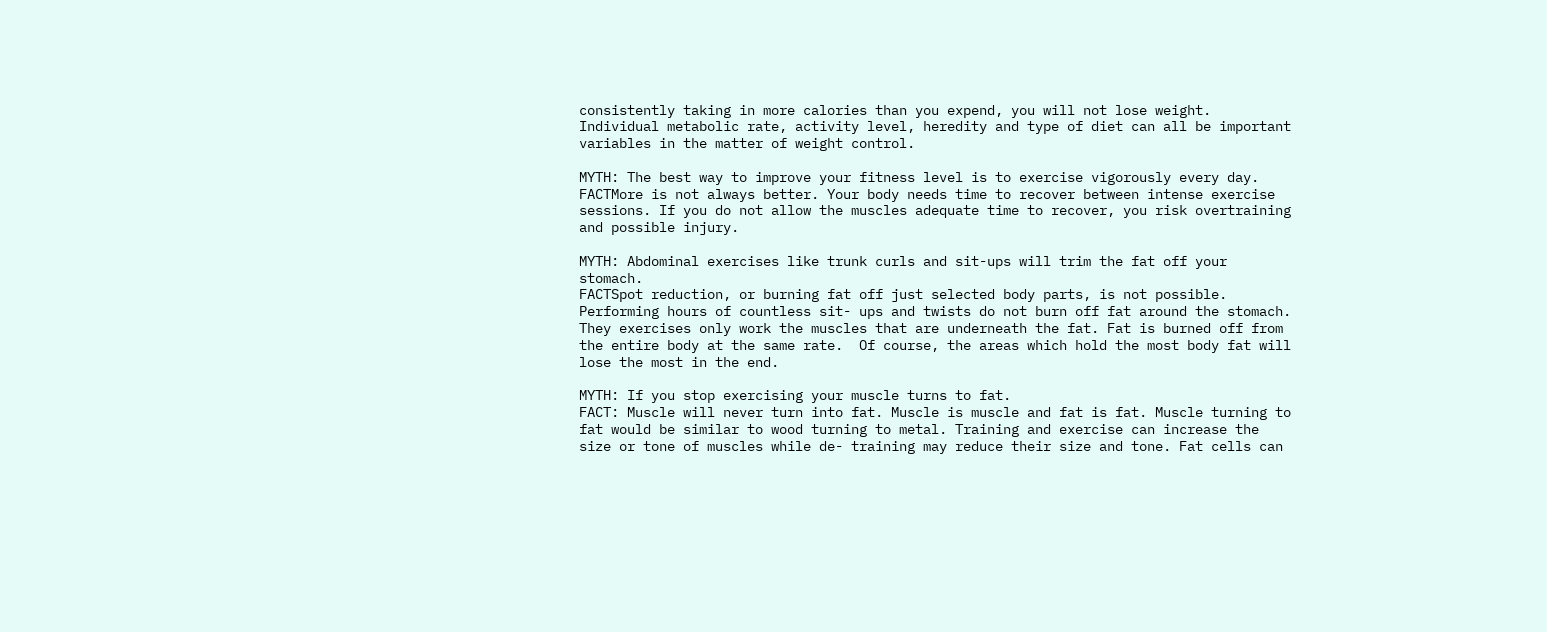consistently taking in more calories than you expend, you will not lose weight. Individual metabolic rate, activity level, heredity and type of diet can all be important variables in the matter of weight control.

MYTH: The best way to improve your fitness level is to exercise vigorously every day.
FACTMore is not always better. Your body needs time to recover between intense exercise sessions. If you do not allow the muscles adequate time to recover, you risk overtraining and possible injury.

MYTH: Abdominal exercises like trunk curls and sit-ups will trim the fat off your stomach.
FACTSpot reduction, or burning fat off just selected body parts, is not possible. Performing hours of countless sit- ups and twists do not burn off fat around the stomach. They exercises only work the muscles that are underneath the fat. Fat is burned off from the entire body at the same rate.  Of course, the areas which hold the most body fat will lose the most in the end.

MYTH: If you stop exercising your muscle turns to fat.
FACT: Muscle will never turn into fat. Muscle is muscle and fat is fat. Muscle turning to fat would be similar to wood turning to metal. Training and exercise can increase the size or tone of muscles while de- training may reduce their size and tone. Fat cells can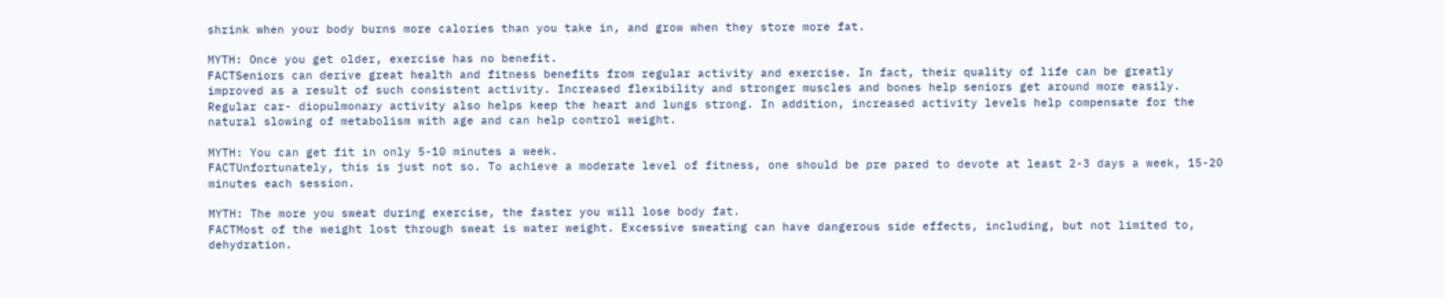shrink when your body burns more calories than you take in, and grow when they store more fat.

MYTH: Once you get older, exercise has no benefit.
FACTSeniors can derive great health and fitness benefits from regular activity and exercise. In fact, their quality of life can be greatly improved as a result of such consistent activity. Increased flexibility and stronger muscles and bones help seniors get around more easily. Regular car- diopulmonary activity also helps keep the heart and lungs strong. In addition, increased activity levels help compensate for the natural slowing of metabolism with age and can help control weight.

MYTH: You can get fit in only 5-10 minutes a week.
FACTUnfortunately, this is just not so. To achieve a moderate level of fitness, one should be pre pared to devote at least 2-3 days a week, 15-20 minutes each session.

MYTH: The more you sweat during exercise, the faster you will lose body fat.
FACTMost of the weight lost through sweat is water weight. Excessive sweating can have dangerous side effects, including, but not limited to, dehydration.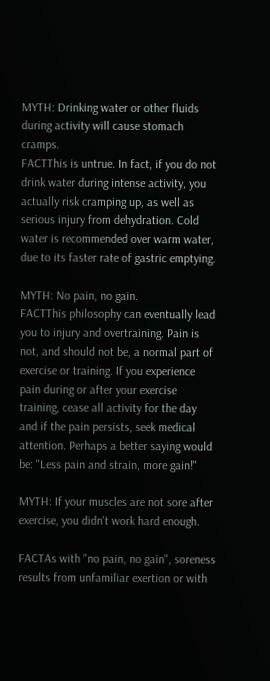MYTH: Drinking water or other fluids during activity will cause stomach cramps.
FACTThis is untrue. In fact, if you do not drink water during intense activity, you actually risk cramping up, as well as serious injury from dehydration. Cold water is recommended over warm water, due to its faster rate of gastric emptying.

MYTH: No pain, no gain.
FACTThis philosophy can eventually lead you to injury and overtraining. Pain is not, and should not be, a normal part of exercise or training. If you experience pain during or after your exercise training, cease all activity for the day and if the pain persists, seek medical attention. Perhaps a better saying would be: "Less pain and strain, more gain!"

MYTH: If your muscles are not sore after exercise, you didn't work hard enough.

FACTAs with "no pain, no gain", soreness results from unfamiliar exertion or with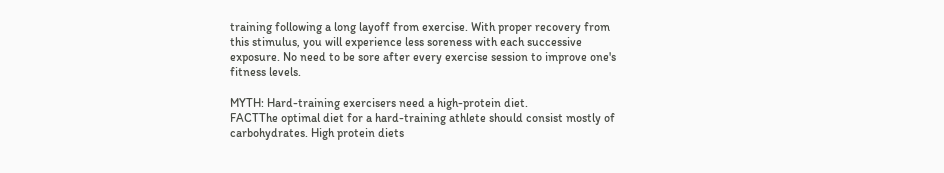training following a long layoff from exercise. With proper recovery from this stimulus, you will experience less soreness with each successive exposure. No need to be sore after every exercise session to improve one's fitness levels.

MYTH: Hard-training exercisers need a high-protein diet.
FACTThe optimal diet for a hard-training athlete should consist mostly of carbohydrates. High protein diets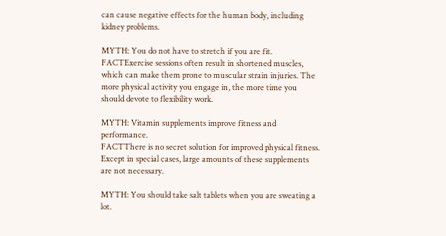can cause negative effects for the human body, including kidney problems.

MYTH: You do not have to stretch if you are fit.
FACTExercise sessions often result in shortened muscles, which can make them prone to muscular strain injuries. The more physical activity you engage in, the more time you should devote to flexibility work.

MYTH: Vitamin supplements improve fitness and performance.
FACTThere is no secret solution for improved physical fitness. Except in special cases, large amounts of these supplements are not necessary.

MYTH: You should take salt tablets when you are sweating a lot.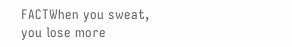FACTWhen you sweat, you lose more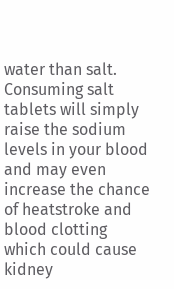water than salt. Consuming salt tablets will simply raise the sodium levels in your blood and may even increase the chance of heatstroke and blood clotting which could cause kidney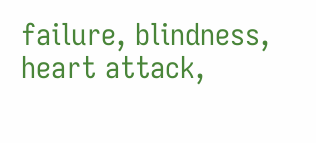failure, blindness, heart attack,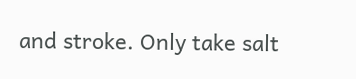and stroke. Only take salt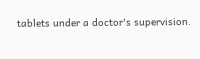tablets under a doctor's supervision.